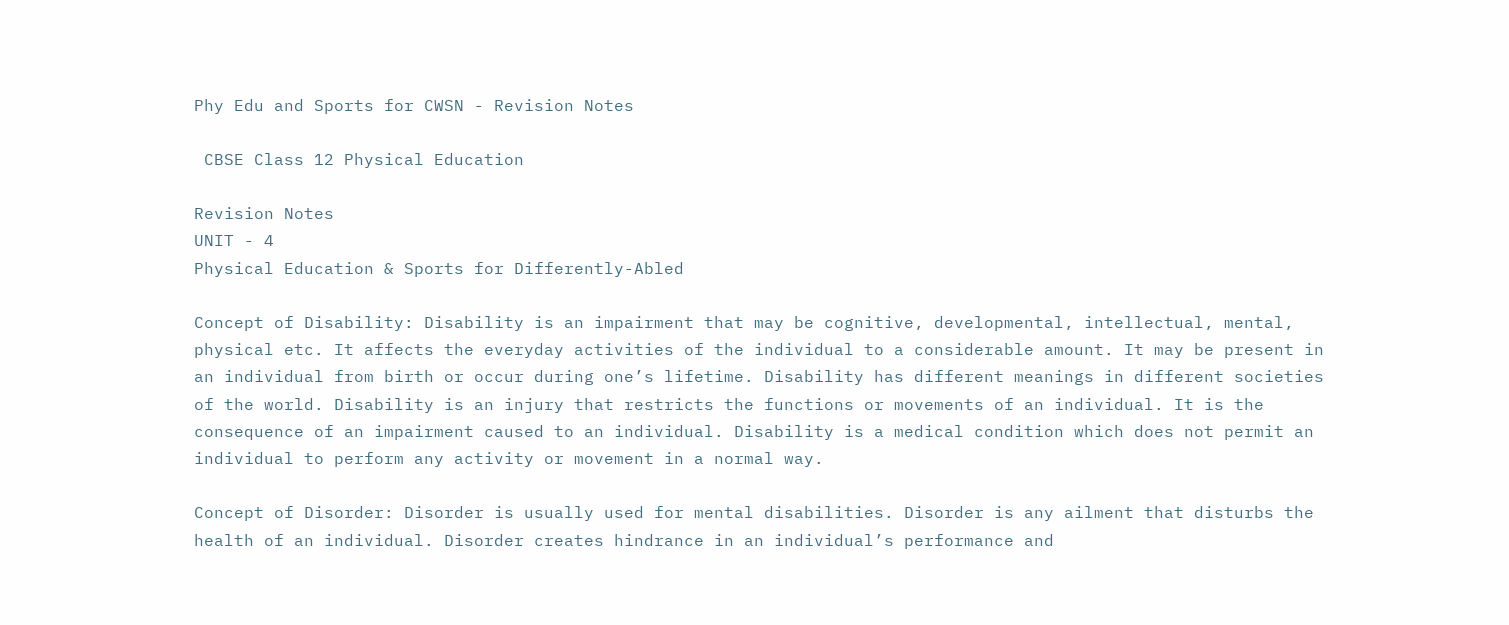Phy Edu and Sports for CWSN - Revision Notes

 CBSE Class 12 Physical Education

Revision Notes
UNIT - 4
Physical Education & Sports for Differently-Abled

Concept of Disability: Disability is an impairment that may be cognitive, developmental, intellectual, mental, physical etc. It affects the everyday activities of the individual to a considerable amount. It may be present in an individual from birth or occur during one’s lifetime. Disability has different meanings in different societies of the world. Disability is an injury that restricts the functions or movements of an individual. It is the consequence of an impairment caused to an individual. Disability is a medical condition which does not permit an individual to perform any activity or movement in a normal way.

Concept of Disorder: Disorder is usually used for mental disabilities. Disorder is any ailment that disturbs the health of an individual. Disorder creates hindrance in an individual’s performance and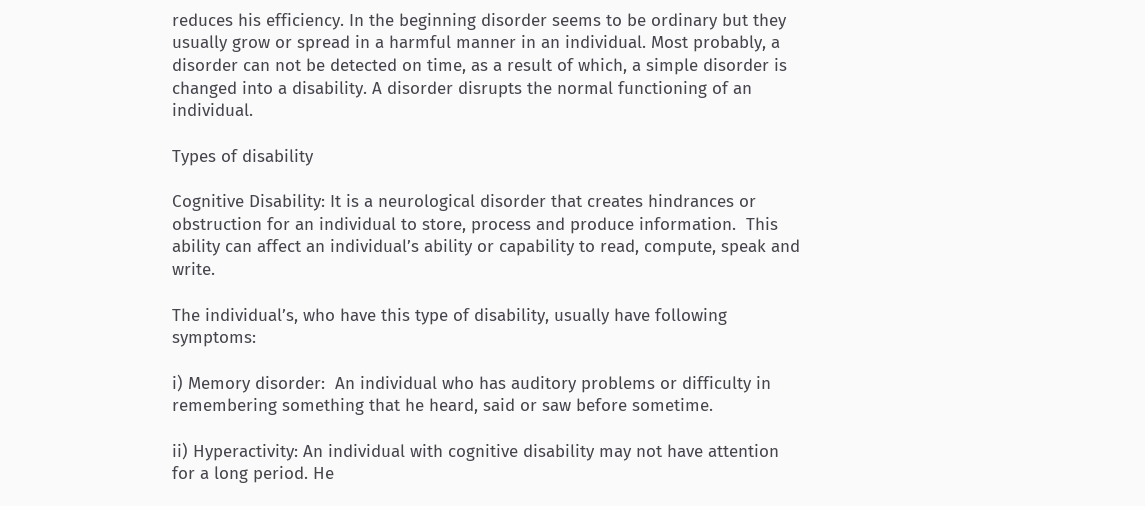reduces his efficiency. In the beginning disorder seems to be ordinary but they usually grow or spread in a harmful manner in an individual. Most probably, a disorder can not be detected on time, as a result of which, a simple disorder is changed into a disability. A disorder disrupts the normal functioning of an individual.

Types of disability

Cognitive Disability: It is a neurological disorder that creates hindrances or obstruction for an individual to store, process and produce information.  This ability can affect an individual’s ability or capability to read, compute, speak and write.

The individual’s, who have this type of disability, usually have following symptoms:

i) Memory disorder:  An individual who has auditory problems or difficulty in remembering something that he heard, said or saw before sometime.

ii) Hyperactivity: An individual with cognitive disability may not have attention for a long period. He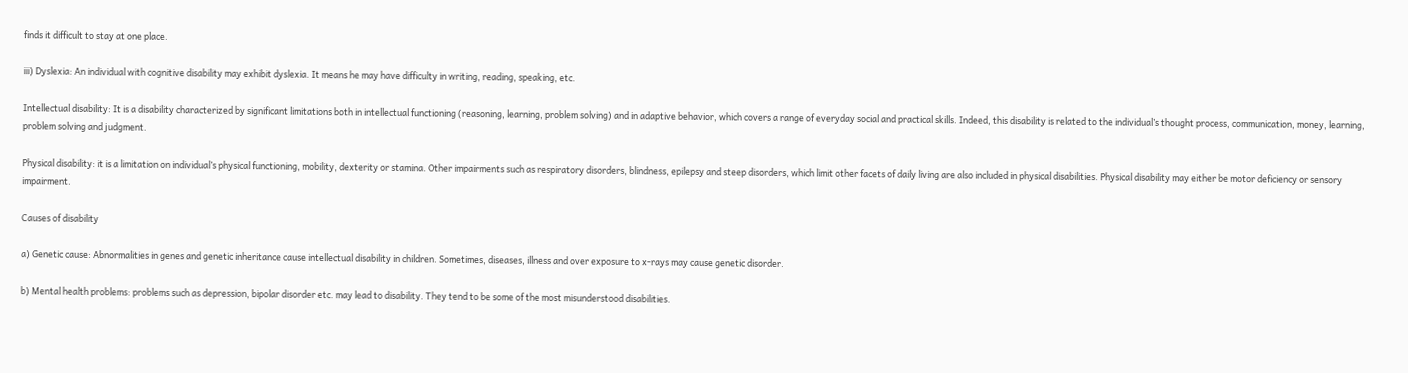finds it difficult to stay at one place.

iii) Dyslexia: An individual with cognitive disability may exhibit dyslexia. It means he may have difficulty in writing, reading, speaking, etc.

Intellectual disability: It is a disability characterized by significant limitations both in intellectual functioning (reasoning, learning, problem solving) and in adaptive behavior, which covers a range of everyday social and practical skills. Indeed, this disability is related to the individual’s thought process, communication, money, learning, problem solving and judgment.

Physical disability: it is a limitation on individual’s physical functioning, mobility, dexterity or stamina. Other impairments such as respiratory disorders, blindness, epilepsy and steep disorders, which limit other facets of daily living are also included in physical disabilities. Physical disability may either be motor deficiency or sensory impairment.

Causes of disability

a) Genetic cause: Abnormalities in genes and genetic inheritance cause intellectual disability in children. Sometimes, diseases, illness and over exposure to x-rays may cause genetic disorder.

b) Mental health problems: problems such as depression, bipolar disorder etc. may lead to disability. They tend to be some of the most misunderstood disabilities.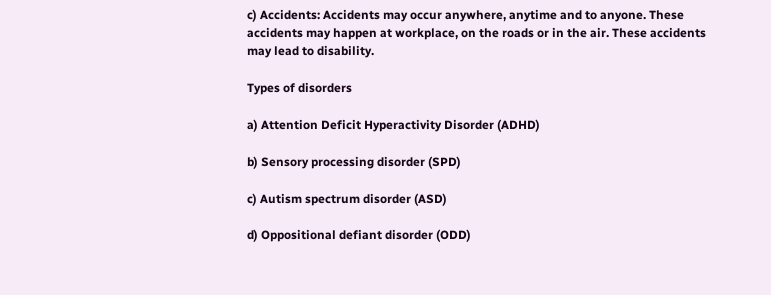c) Accidents: Accidents may occur anywhere, anytime and to anyone. These accidents may happen at workplace, on the roads or in the air. These accidents may lead to disability.

Types of disorders

a) Attention Deficit Hyperactivity Disorder (ADHD)

b) Sensory processing disorder (SPD)

c) Autism spectrum disorder (ASD)

d) Oppositional defiant disorder (ODD)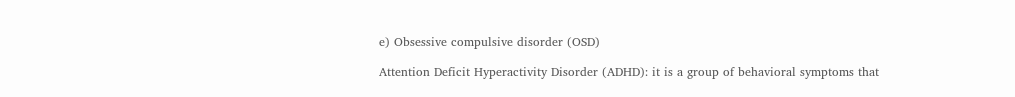e) Obsessive compulsive disorder (OSD)

Attention Deficit Hyperactivity Disorder (ADHD): it is a group of behavioral symptoms that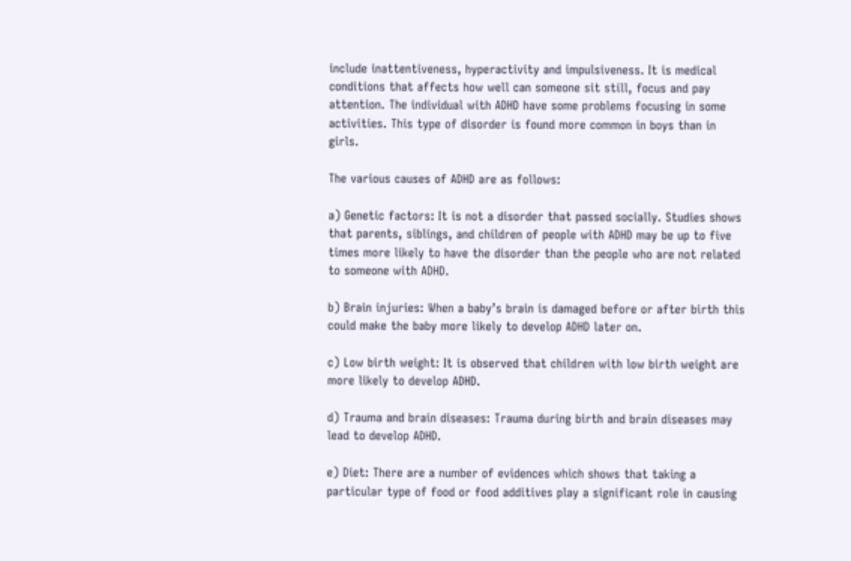include inattentiveness, hyperactivity and impulsiveness. It is medical conditions that affects how well can someone sit still, focus and pay attention. The individual with ADHD have some problems focusing in some activities. This type of disorder is found more common in boys than in girls.

The various causes of ADHD are as follows:

a) Genetic factors: It is not a disorder that passed socially. Studies shows that parents, siblings, and children of people with ADHD may be up to five times more likely to have the disorder than the people who are not related to someone with ADHD.

b) Brain injuries: When a baby’s brain is damaged before or after birth this could make the baby more likely to develop ADHD later on.

c) Low birth weight: It is observed that children with low birth weight are more likely to develop ADHD.

d) Trauma and brain diseases: Trauma during birth and brain diseases may lead to develop ADHD.

e) Diet: There are a number of evidences which shows that taking a particular type of food or food additives play a significant role in causing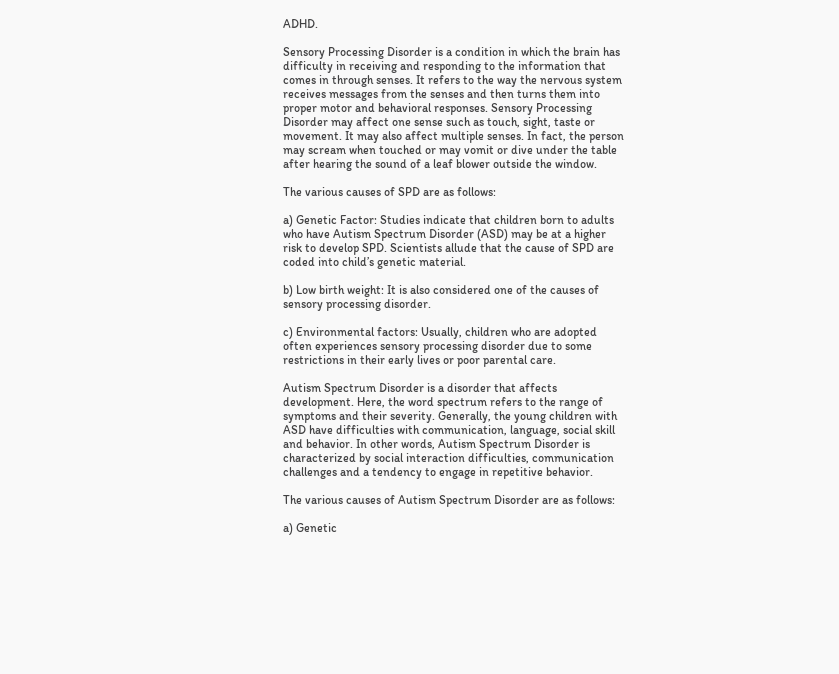ADHD.

Sensory Processing Disorder is a condition in which the brain has difficulty in receiving and responding to the information that comes in through senses. It refers to the way the nervous system receives messages from the senses and then turns them into proper motor and behavioral responses. Sensory Processing Disorder may affect one sense such as touch, sight, taste or movement. It may also affect multiple senses. In fact, the person may scream when touched or may vomit or dive under the table after hearing the sound of a leaf blower outside the window.

The various causes of SPD are as follows:

a) Genetic Factor: Studies indicate that children born to adults who have Autism Spectrum Disorder (ASD) may be at a higher risk to develop SPD. Scientists allude that the cause of SPD are coded into child’s genetic material.

b) Low birth weight: It is also considered one of the causes of sensory processing disorder.

c) Environmental factors: Usually, children who are adopted often experiences sensory processing disorder due to some restrictions in their early lives or poor parental care.

Autism Spectrum Disorder is a disorder that affects development. Here, the word spectrum refers to the range of symptoms and their severity. Generally, the young children with ASD have difficulties with communication, language, social skill and behavior. In other words, Autism Spectrum Disorder is characterized by social interaction difficulties, communication challenges and a tendency to engage in repetitive behavior.

The various causes of Autism Spectrum Disorder are as follows:

a) Genetic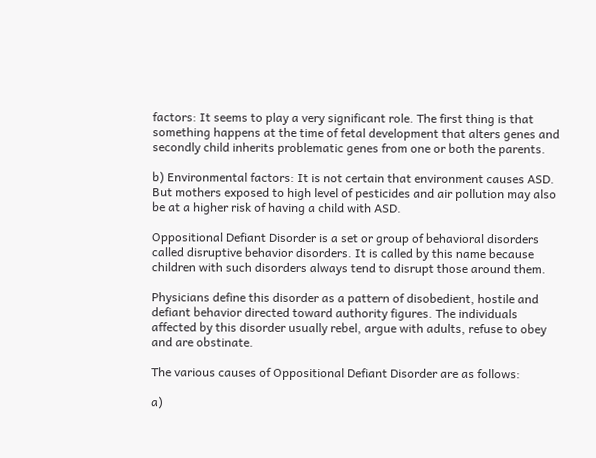factors: It seems to play a very significant role. The first thing is that something happens at the time of fetal development that alters genes and secondly child inherits problematic genes from one or both the parents.

b) Environmental factors: It is not certain that environment causes ASD. But mothers exposed to high level of pesticides and air pollution may also be at a higher risk of having a child with ASD.

Oppositional Defiant Disorder is a set or group of behavioral disorders called disruptive behavior disorders. It is called by this name because children with such disorders always tend to disrupt those around them.

Physicians define this disorder as a pattern of disobedient, hostile and defiant behavior directed toward authority figures. The individuals affected by this disorder usually rebel, argue with adults, refuse to obey and are obstinate.

The various causes of Oppositional Defiant Disorder are as follows:

a)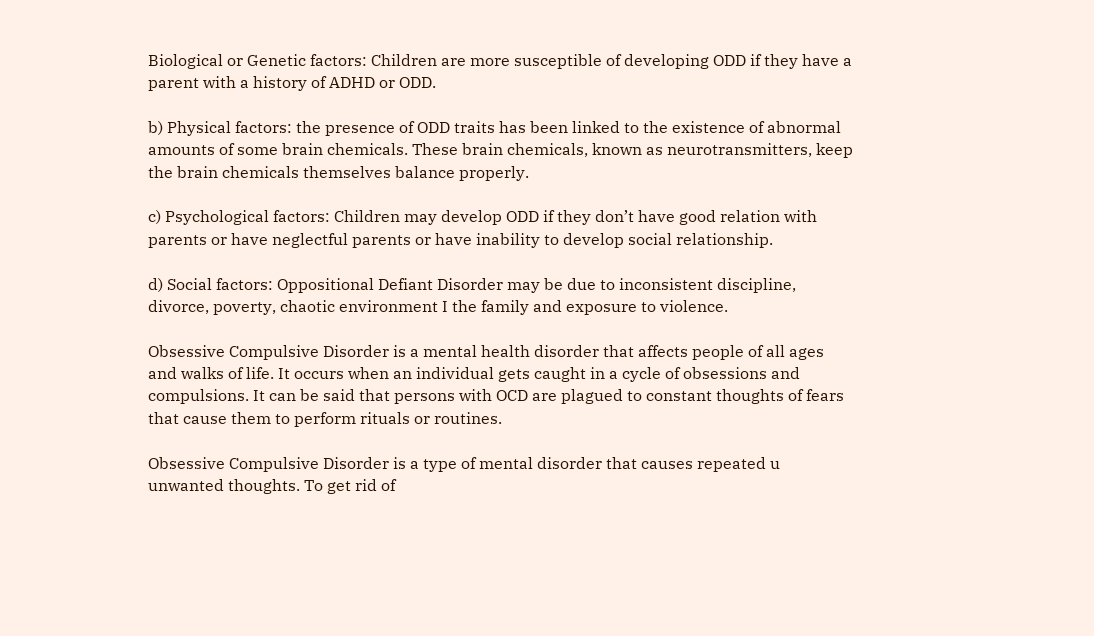Biological or Genetic factors: Children are more susceptible of developing ODD if they have a parent with a history of ADHD or ODD.

b) Physical factors: the presence of ODD traits has been linked to the existence of abnormal amounts of some brain chemicals. These brain chemicals, known as neurotransmitters, keep the brain chemicals themselves balance properly.

c) Psychological factors: Children may develop ODD if they don’t have good relation with parents or have neglectful parents or have inability to develop social relationship.

d) Social factors: Oppositional Defiant Disorder may be due to inconsistent discipline, divorce, poverty, chaotic environment I the family and exposure to violence.

Obsessive Compulsive Disorder is a mental health disorder that affects people of all ages and walks of life. It occurs when an individual gets caught in a cycle of obsessions and compulsions. It can be said that persons with OCD are plagued to constant thoughts of fears that cause them to perform rituals or routines.

Obsessive Compulsive Disorder is a type of mental disorder that causes repeated u unwanted thoughts. To get rid of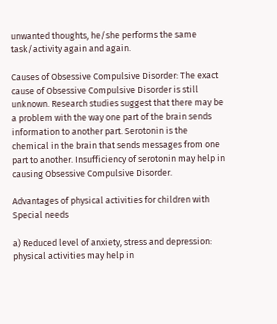unwanted thoughts, he/she performs the same  task/activity again and again.

Causes of Obsessive Compulsive Disorder: The exact cause of Obsessive Compulsive Disorder is still unknown. Research studies suggest that there may be a problem with the way one part of the brain sends information to another part. Serotonin is the chemical in the brain that sends messages from one part to another. Insufficiency of serotonin may help in causing Obsessive Compulsive Disorder.

Advantages of physical activities for children with Special needs

a) Reduced level of anxiety, stress and depression: physical activities may help in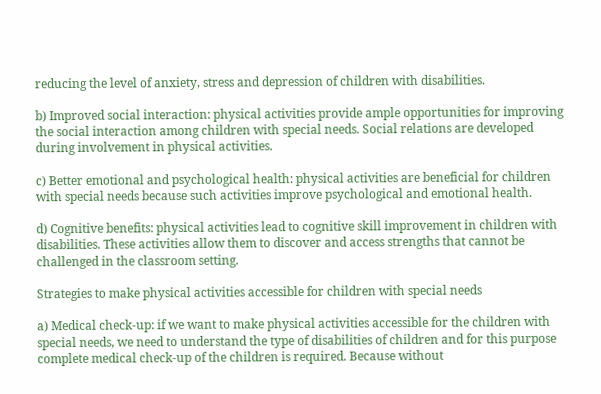reducing the level of anxiety, stress and depression of children with disabilities.

b) Improved social interaction: physical activities provide ample opportunities for improving the social interaction among children with special needs. Social relations are developed during involvement in physical activities.

c) Better emotional and psychological health: physical activities are beneficial for children with special needs because such activities improve psychological and emotional health.

d) Cognitive benefits: physical activities lead to cognitive skill improvement in children with disabilities. These activities allow them to discover and access strengths that cannot be challenged in the classroom setting.

Strategies to make physical activities accessible for children with special needs

a) Medical check-up: if we want to make physical activities accessible for the children with special needs, we need to understand the type of disabilities of children and for this purpose complete medical check-up of the children is required. Because without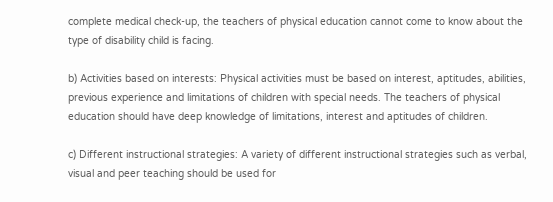complete medical check-up, the teachers of physical education cannot come to know about the type of disability child is facing.

b) Activities based on interests: Physical activities must be based on interest, aptitudes, abilities, previous experience and limitations of children with special needs. The teachers of physical education should have deep knowledge of limitations, interest and aptitudes of children.

c) Different instructional strategies: A variety of different instructional strategies such as verbal, visual and peer teaching should be used for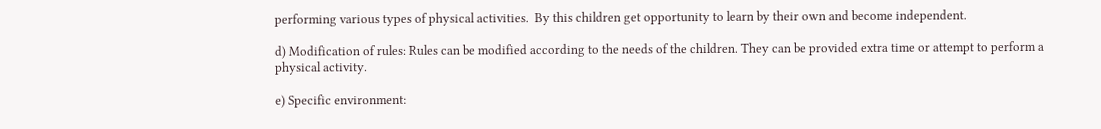performing various types of physical activities.  By this children get opportunity to learn by their own and become independent.

d) Modification of rules: Rules can be modified according to the needs of the children. They can be provided extra time or attempt to perform a physical activity.

e) Specific environment: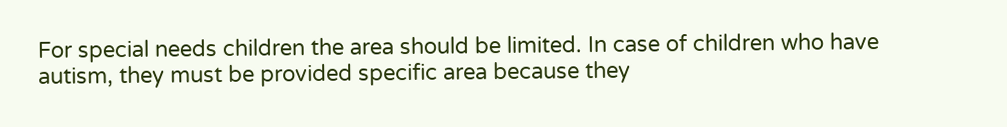For special needs children the area should be limited. In case of children who have autism, they must be provided specific area because they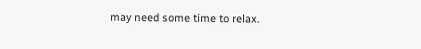may need some time to relax.